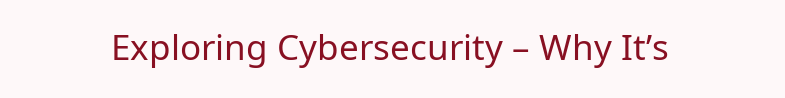Exploring Cybersecurity – Why It’s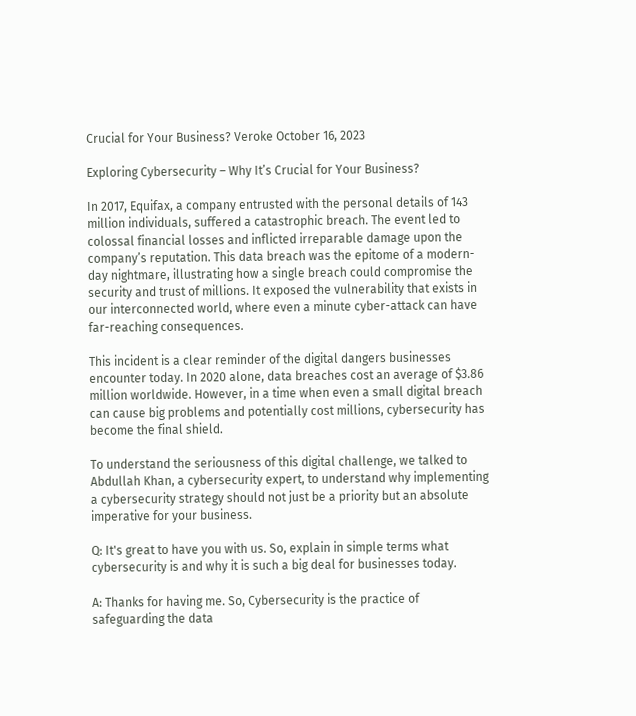Crucial for Your Business? Veroke October 16, 2023

Exploring Cybersecurity – Why It’s Crucial for Your Business?

In 2017, Equifax, a company entrusted with the personal details of 143 million individuals, suffered a catastrophic breach. The event led to colossal financial losses and inflicted irreparable damage upon the company’s reputation. This data breach was the epitome of a modern-day nightmare, illustrating how a single breach could compromise the security and trust of millions. It exposed the vulnerability that exists in our interconnected world, where even a minute cyber-attack can have far-reaching consequences.

This incident is a clear reminder of the digital dangers businesses encounter today. In 2020 alone, data breaches cost an average of $3.86 million worldwide. However, in a time when even a small digital breach can cause big problems and potentially cost millions, cybersecurity has become the final shield.

To understand the seriousness of this digital challenge, we talked to Abdullah Khan, a cybersecurity expert, to understand why implementing a cybersecurity strategy should not just be a priority but an absolute imperative for your business.

Q: It's great to have you with us. So, explain in simple terms what cybersecurity is and why it is such a big deal for businesses today.

A: Thanks for having me. So, Cybersecurity is the practice of safeguarding the data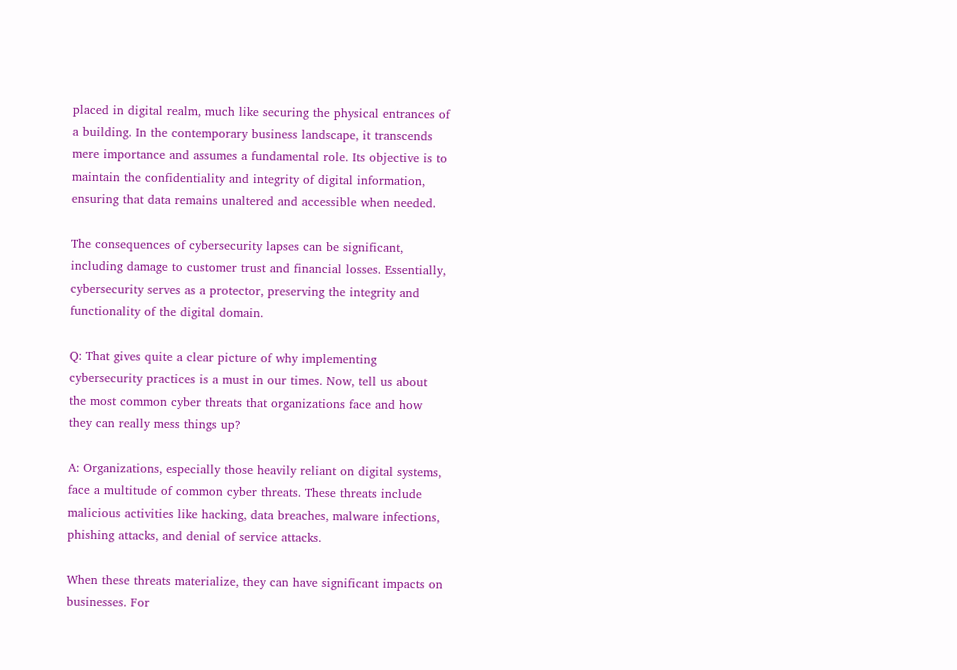placed in digital realm, much like securing the physical entrances of a building. In the contemporary business landscape, it transcends mere importance and assumes a fundamental role. Its objective is to maintain the confidentiality and integrity of digital information, ensuring that data remains unaltered and accessible when needed.

The consequences of cybersecurity lapses can be significant, including damage to customer trust and financial losses. Essentially, cybersecurity serves as a protector, preserving the integrity and functionality of the digital domain.

Q: That gives quite a clear picture of why implementing cybersecurity practices is a must in our times. Now, tell us about the most common cyber threats that organizations face and how they can really mess things up?

A: Organizations, especially those heavily reliant on digital systems, face a multitude of common cyber threats. These threats include malicious activities like hacking, data breaches, malware infections, phishing attacks, and denial of service attacks.

When these threats materialize, they can have significant impacts on businesses. For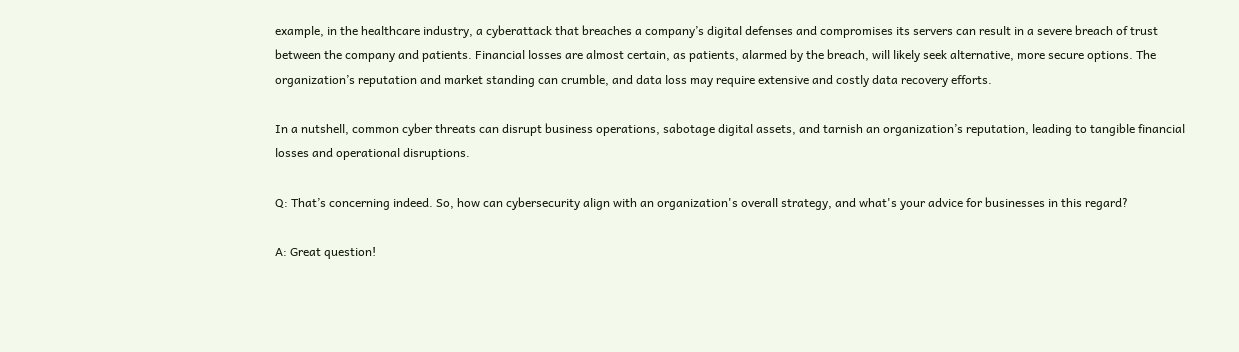example, in the healthcare industry, a cyberattack that breaches a company’s digital defenses and compromises its servers can result in a severe breach of trust between the company and patients. Financial losses are almost certain, as patients, alarmed by the breach, will likely seek alternative, more secure options. The organization’s reputation and market standing can crumble, and data loss may require extensive and costly data recovery efforts.

In a nutshell, common cyber threats can disrupt business operations, sabotage digital assets, and tarnish an organization’s reputation, leading to tangible financial losses and operational disruptions.

Q: That’s concerning indeed. So, how can cybersecurity align with an organization's overall strategy, and what's your advice for businesses in this regard?

A: Great question!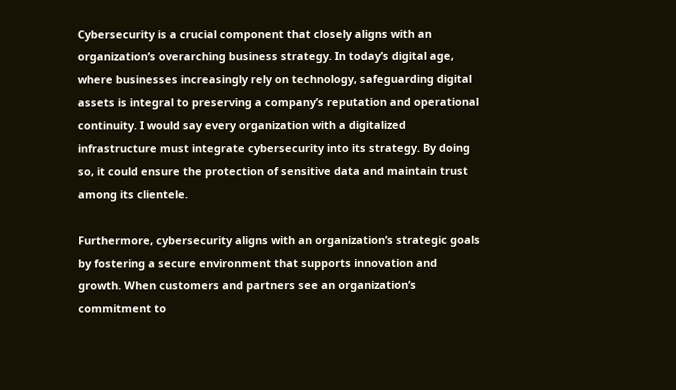Cybersecurity is a crucial component that closely aligns with an organization’s overarching business strategy. In today’s digital age, where businesses increasingly rely on technology, safeguarding digital assets is integral to preserving a company’s reputation and operational continuity. I would say every organization with a digitalized infrastructure must integrate cybersecurity into its strategy. By doing so, it could ensure the protection of sensitive data and maintain trust among its clientele.

Furthermore, cybersecurity aligns with an organization’s strategic goals by fostering a secure environment that supports innovation and growth. When customers and partners see an organization’s commitment to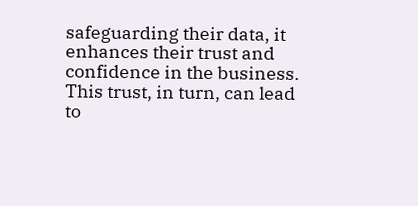safeguarding their data, it enhances their trust and confidence in the business. This trust, in turn, can lead to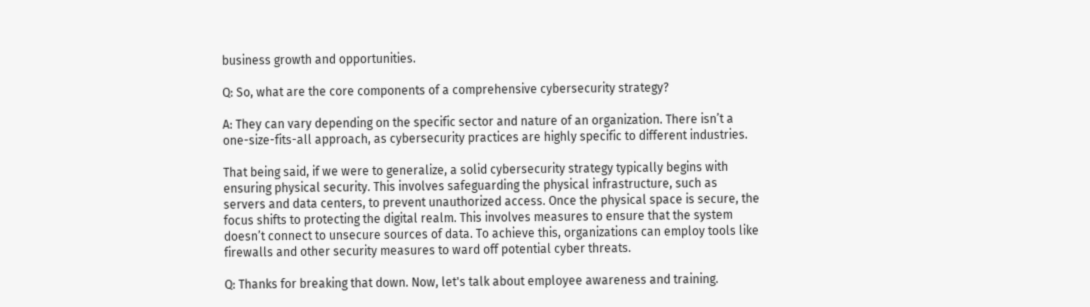business growth and opportunities.

Q: So, what are the core components of a comprehensive cybersecurity strategy?

A: They can vary depending on the specific sector and nature of an organization. There isn’t a one-size-fits-all approach, as cybersecurity practices are highly specific to different industries.

That being said, if we were to generalize, a solid cybersecurity strategy typically begins with ensuring physical security. This involves safeguarding the physical infrastructure, such as servers and data centers, to prevent unauthorized access. Once the physical space is secure, the focus shifts to protecting the digital realm. This involves measures to ensure that the system doesn’t connect to unsecure sources of data. To achieve this, organizations can employ tools like firewalls and other security measures to ward off potential cyber threats.

Q: Thanks for breaking that down. Now, let's talk about employee awareness and training.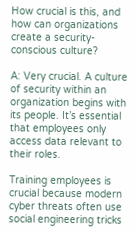How crucial is this, and how can organizations create a security-conscious culture?

A: Very crucial. A culture of security within an organization begins with its people. It’s essential that employees only access data relevant to their roles.

Training employees is crucial because modern cyber threats often use social engineering tricks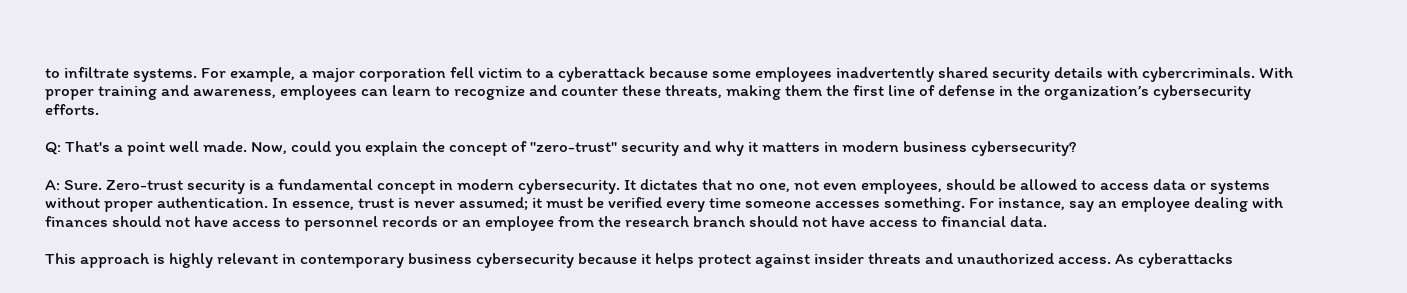to infiltrate systems. For example, a major corporation fell victim to a cyberattack because some employees inadvertently shared security details with cybercriminals. With proper training and awareness, employees can learn to recognize and counter these threats, making them the first line of defense in the organization’s cybersecurity efforts.

Q: That's a point well made. Now, could you explain the concept of "zero-trust" security and why it matters in modern business cybersecurity?

A: Sure. Zero-trust security is a fundamental concept in modern cybersecurity. It dictates that no one, not even employees, should be allowed to access data or systems without proper authentication. In essence, trust is never assumed; it must be verified every time someone accesses something. For instance, say an employee dealing with finances should not have access to personnel records or an employee from the research branch should not have access to financial data.

This approach is highly relevant in contemporary business cybersecurity because it helps protect against insider threats and unauthorized access. As cyberattacks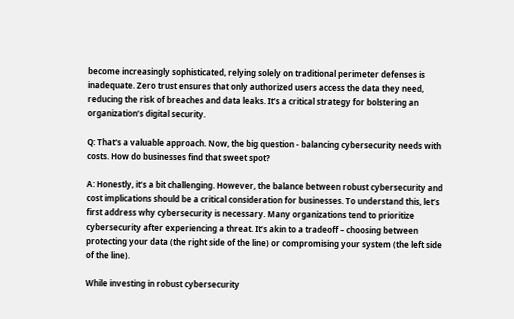become increasingly sophisticated, relying solely on traditional perimeter defenses is inadequate. Zero trust ensures that only authorized users access the data they need, reducing the risk of breaches and data leaks. It’s a critical strategy for bolstering an organization’s digital security.

Q: That's a valuable approach. Now, the big question - balancing cybersecurity needs with costs. How do businesses find that sweet spot?

A: Honestly, it’s a bit challenging. However, the balance between robust cybersecurity and cost implications should be a critical consideration for businesses. To understand this, let’s first address why cybersecurity is necessary. Many organizations tend to prioritize cybersecurity after experiencing a threat. It’s akin to a tradeoff – choosing between protecting your data (the right side of the line) or compromising your system (the left side of the line).

While investing in robust cybersecurity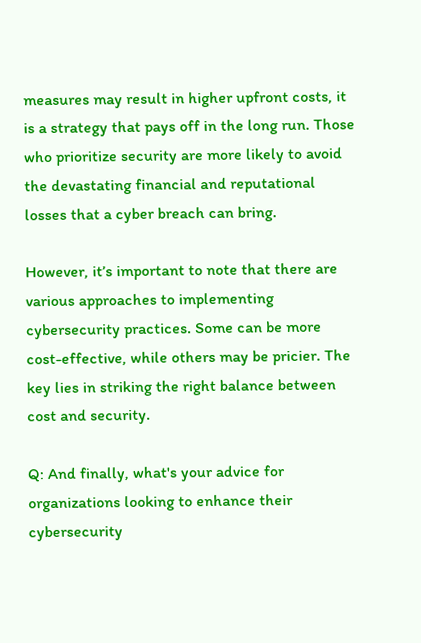measures may result in higher upfront costs, it is a strategy that pays off in the long run. Those who prioritize security are more likely to avoid the devastating financial and reputational losses that a cyber breach can bring.

However, it’s important to note that there are various approaches to implementing cybersecurity practices. Some can be more cost-effective, while others may be pricier. The key lies in striking the right balance between cost and security.

Q: And finally, what's your advice for organizations looking to enhance their cybersecurity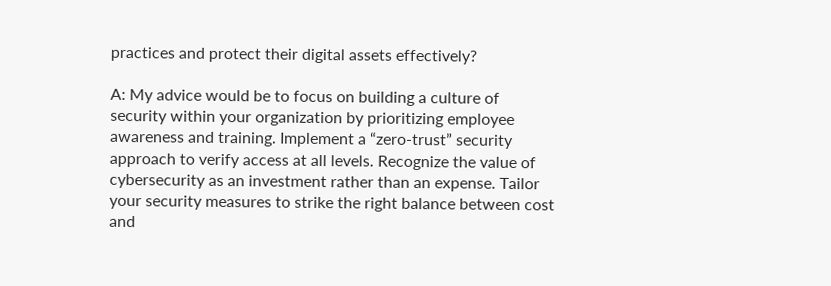practices and protect their digital assets effectively?

A: My advice would be to focus on building a culture of security within your organization by prioritizing employee awareness and training. Implement a “zero-trust” security approach to verify access at all levels. Recognize the value of cybersecurity as an investment rather than an expense. Tailor your security measures to strike the right balance between cost and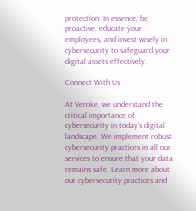protection. In essence, be proactive, educate your employees, and invest wisely in cybersecurity to safeguard your digital assets effectively.

Connect With Us

At Veroke, we understand the critical importance of cybersecurity in today’s digital landscape. We implement robust cybersecurity practices in all our services to ensure that your data remains safe. Learn more about our cybersecurity practices and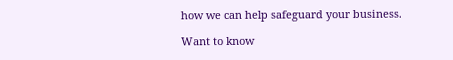how we can help safeguard your business.

Want to know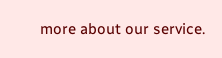more about our service.